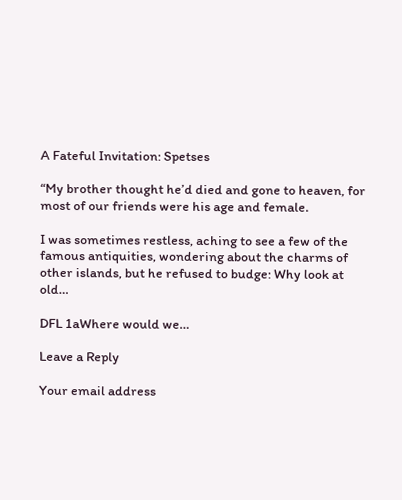A Fateful Invitation: Spetses

“My brother thought he’d died and gone to heaven, for most of our friends were his age and female.

I was sometimes restless, aching to see a few of the famous antiquities, wondering about the charms of other islands, but he refused to budge: Why look at old…

DFL 1aWhere would we…

Leave a Reply

Your email address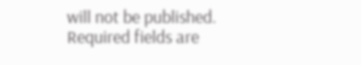will not be published. Required fields are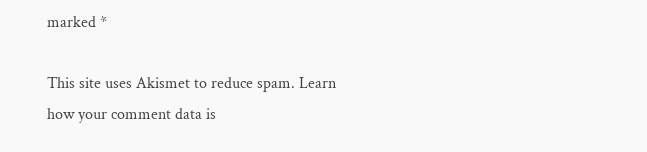marked *

This site uses Akismet to reduce spam. Learn how your comment data is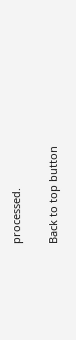processed.

Back to top button